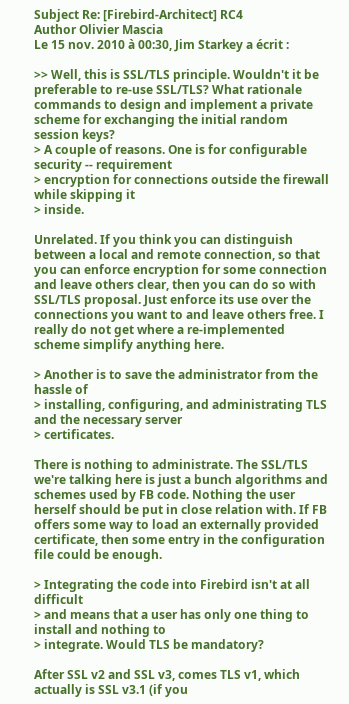Subject Re: [Firebird-Architect] RC4
Author Olivier Mascia
Le 15 nov. 2010 à 00:30, Jim Starkey a écrit :

>> Well, this is SSL/TLS principle. Wouldn't it be preferable to re-use SSL/TLS? What rationale commands to design and implement a private scheme for exchanging the initial random session keys?
> A couple of reasons. One is for configurable security -- requirement
> encryption for connections outside the firewall while skipping it
> inside.

Unrelated. If you think you can distinguish between a local and remote connection, so that you can enforce encryption for some connection and leave others clear, then you can do so with SSL/TLS proposal. Just enforce its use over the connections you want to and leave others free. I really do not get where a re-implemented scheme simplify anything here.

> Another is to save the administrator from the hassle of
> installing, configuring, and administrating TLS and the necessary server
> certificates.

There is nothing to administrate. The SSL/TLS we're talking here is just a bunch algorithms and schemes used by FB code. Nothing the user herself should be put in close relation with. If FB offers some way to load an externally provided certificate, then some entry in the configuration file could be enough.

> Integrating the code into Firebird isn't at all difficult
> and means that a user has only one thing to install and nothing to
> integrate. Would TLS be mandatory?

After SSL v2 and SSL v3, comes TLS v1, which actually is SSL v3.1 (if you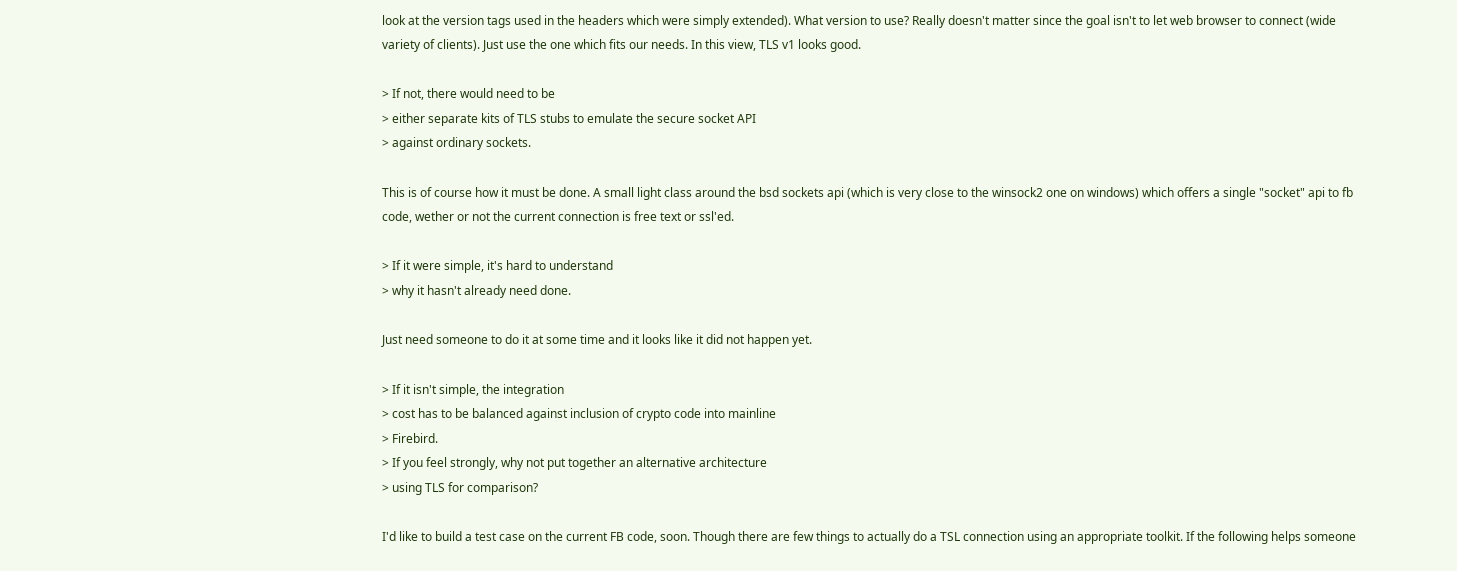look at the version tags used in the headers which were simply extended). What version to use? Really doesn't matter since the goal isn't to let web browser to connect (wide variety of clients). Just use the one which fits our needs. In this view, TLS v1 looks good.

> If not, there would need to be
> either separate kits of TLS stubs to emulate the secure socket API
> against ordinary sockets.

This is of course how it must be done. A small light class around the bsd sockets api (which is very close to the winsock2 one on windows) which offers a single "socket" api to fb code, wether or not the current connection is free text or ssl'ed.

> If it were simple, it's hard to understand
> why it hasn't already need done.

Just need someone to do it at some time and it looks like it did not happen yet.

> If it isn't simple, the integration
> cost has to be balanced against inclusion of crypto code into mainline
> Firebird.
> If you feel strongly, why not put together an alternative architecture
> using TLS for comparison?

I'd like to build a test case on the current FB code, soon. Though there are few things to actually do a TSL connection using an appropriate toolkit. If the following helps someone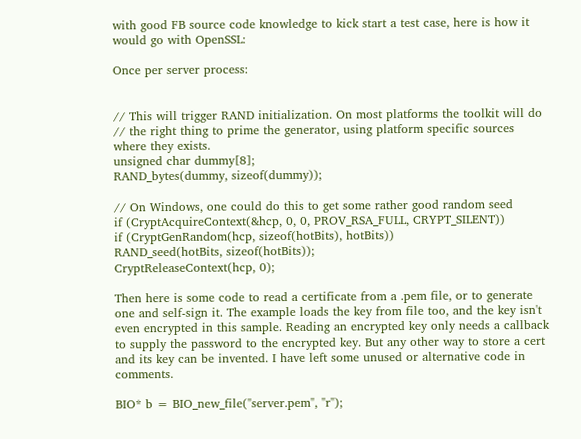with good FB source code knowledge to kick start a test case, here is how it would go with OpenSSL:

Once per server process:


// This will trigger RAND initialization. On most platforms the toolkit will do
// the right thing to prime the generator, using platform specific sources where they exists.
unsigned char dummy[8];
RAND_bytes(dummy, sizeof(dummy));

// On Windows, one could do this to get some rather good random seed
if (CryptAcquireContext(&hcp, 0, 0, PROV_RSA_FULL, CRYPT_SILENT))
if (CryptGenRandom(hcp, sizeof(hotBits), hotBits))
RAND_seed(hotBits, sizeof(hotBits));
CryptReleaseContext(hcp, 0);

Then here is some code to read a certificate from a .pem file, or to generate one and self-sign it. The example loads the key from file too, and the key isn't even encrypted in this sample. Reading an encrypted key only needs a callback to supply the password to the encrypted key. But any other way to store a cert and its key can be invented. I have left some unused or alternative code in comments.

BIO* b = BIO_new_file("server.pem", "r");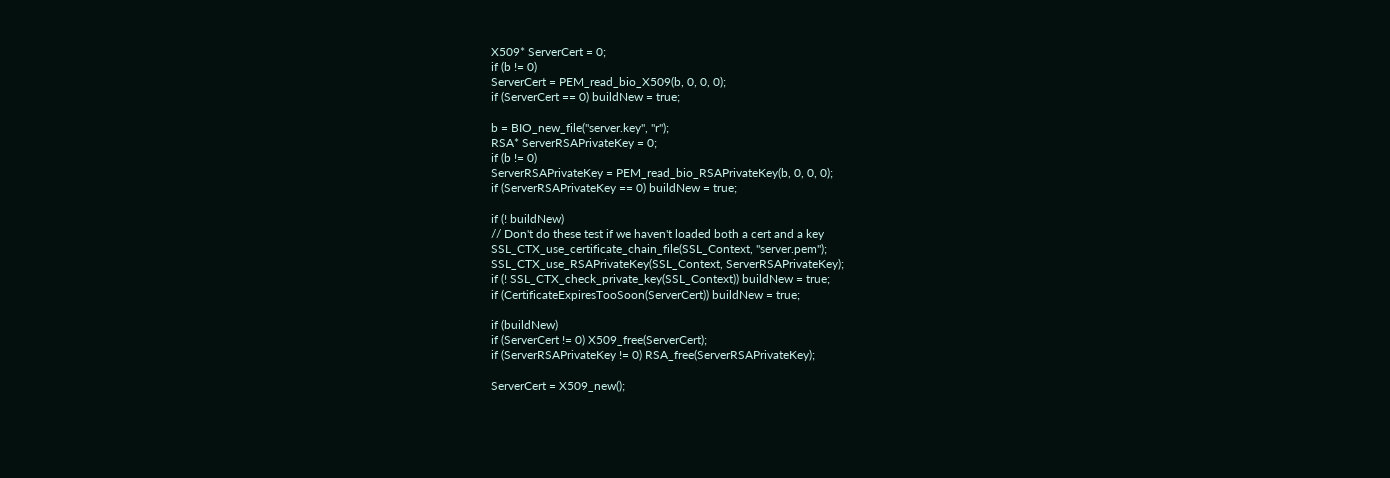X509* ServerCert = 0;
if (b != 0)
ServerCert = PEM_read_bio_X509(b, 0, 0, 0);
if (ServerCert == 0) buildNew = true;

b = BIO_new_file("server.key", "r");
RSA* ServerRSAPrivateKey = 0;
if (b != 0)
ServerRSAPrivateKey = PEM_read_bio_RSAPrivateKey(b, 0, 0, 0);
if (ServerRSAPrivateKey == 0) buildNew = true;

if (! buildNew)
// Don't do these test if we haven't loaded both a cert and a key
SSL_CTX_use_certificate_chain_file(SSL_Context, "server.pem");
SSL_CTX_use_RSAPrivateKey(SSL_Context, ServerRSAPrivateKey);
if (! SSL_CTX_check_private_key(SSL_Context)) buildNew = true;
if (CertificateExpiresTooSoon(ServerCert)) buildNew = true;

if (buildNew)
if (ServerCert != 0) X509_free(ServerCert);
if (ServerRSAPrivateKey != 0) RSA_free(ServerRSAPrivateKey);

ServerCert = X509_new();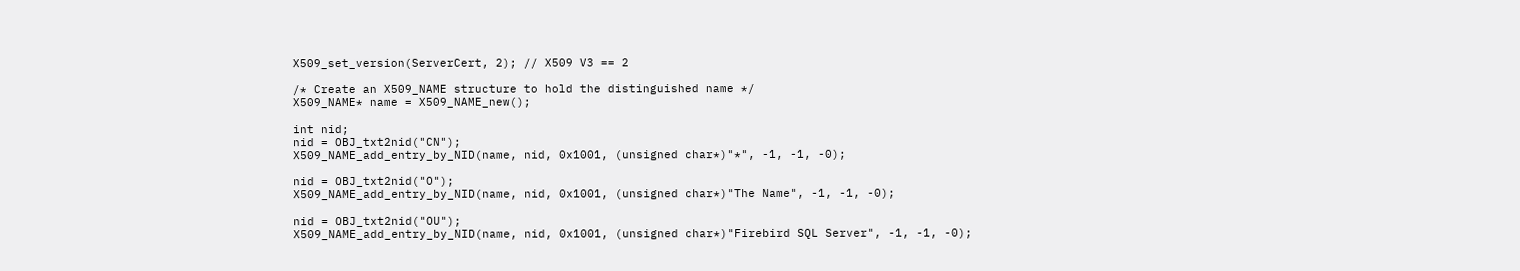X509_set_version(ServerCert, 2); // X509 V3 == 2

/* Create an X509_NAME structure to hold the distinguished name */
X509_NAME* name = X509_NAME_new();

int nid;
nid = OBJ_txt2nid("CN");
X509_NAME_add_entry_by_NID(name, nid, 0x1001, (unsigned char*)"*", -1, -1, -0);

nid = OBJ_txt2nid("O");
X509_NAME_add_entry_by_NID(name, nid, 0x1001, (unsigned char*)"The Name", -1, -1, -0);

nid = OBJ_txt2nid("OU");
X509_NAME_add_entry_by_NID(name, nid, 0x1001, (unsigned char*)"Firebird SQL Server", -1, -1, -0);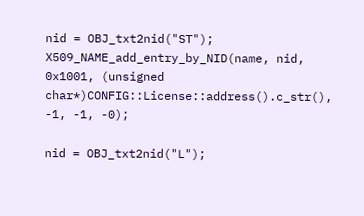nid = OBJ_txt2nid("ST");
X509_NAME_add_entry_by_NID(name, nid, 0x1001, (unsigned char*)CONFIG::License::address().c_str(), -1, -1, -0);

nid = OBJ_txt2nid("L");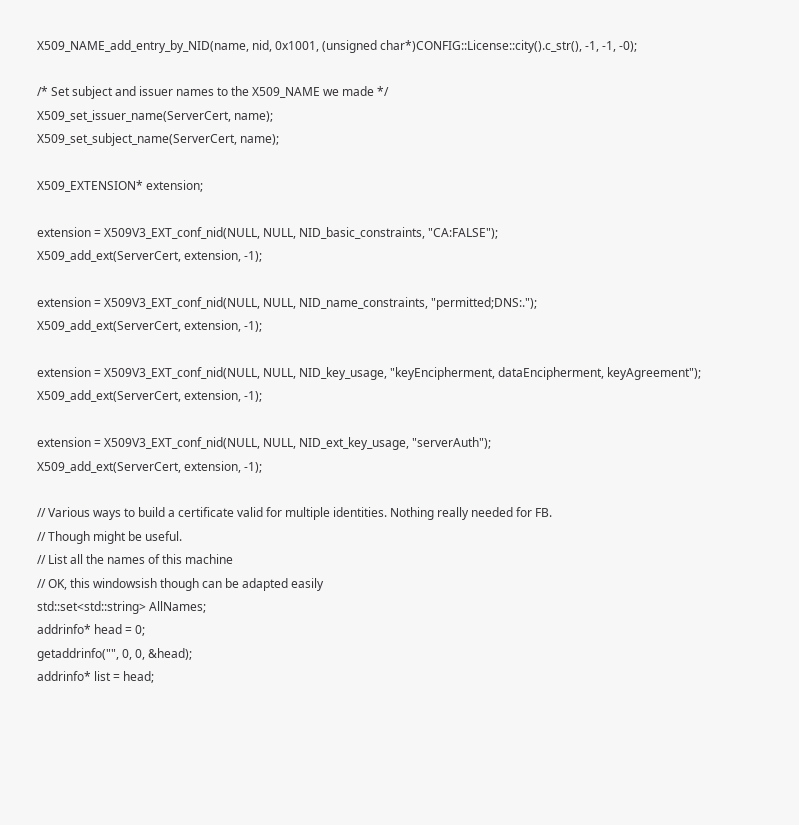X509_NAME_add_entry_by_NID(name, nid, 0x1001, (unsigned char*)CONFIG::License::city().c_str(), -1, -1, -0);

/* Set subject and issuer names to the X509_NAME we made */
X509_set_issuer_name(ServerCert, name);
X509_set_subject_name(ServerCert, name);

X509_EXTENSION* extension;

extension = X509V3_EXT_conf_nid(NULL, NULL, NID_basic_constraints, "CA:FALSE");
X509_add_ext(ServerCert, extension, -1);

extension = X509V3_EXT_conf_nid(NULL, NULL, NID_name_constraints, "permitted;DNS:.");
X509_add_ext(ServerCert, extension, -1);

extension = X509V3_EXT_conf_nid(NULL, NULL, NID_key_usage, "keyEncipherment, dataEncipherment, keyAgreement");
X509_add_ext(ServerCert, extension, -1);

extension = X509V3_EXT_conf_nid(NULL, NULL, NID_ext_key_usage, "serverAuth");
X509_add_ext(ServerCert, extension, -1);

// Various ways to build a certificate valid for multiple identities. Nothing really needed for FB.
// Though might be useful.
// List all the names of this machine
// OK, this windowsish though can be adapted easily
std::set<std::string> AllNames;
addrinfo* head = 0;
getaddrinfo("", 0, 0, &head);
addrinfo* list = head;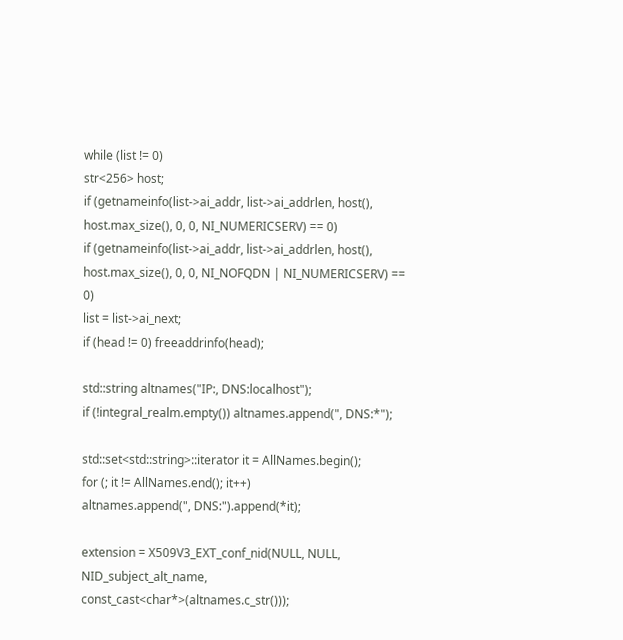while (list != 0)
str<256> host;
if (getnameinfo(list->ai_addr, list->ai_addrlen, host(), host.max_size(), 0, 0, NI_NUMERICSERV) == 0)
if (getnameinfo(list->ai_addr, list->ai_addrlen, host(), host.max_size(), 0, 0, NI_NOFQDN | NI_NUMERICSERV) == 0)
list = list->ai_next;
if (head != 0) freeaddrinfo(head);

std::string altnames("IP:, DNS:localhost");
if (!integral_realm.empty()) altnames.append(", DNS:*");

std::set<std::string>::iterator it = AllNames.begin();
for (; it != AllNames.end(); it++)
altnames.append(", DNS:").append(*it);

extension = X509V3_EXT_conf_nid(NULL, NULL, NID_subject_alt_name, const_cast<char*>(altnames.c_str()));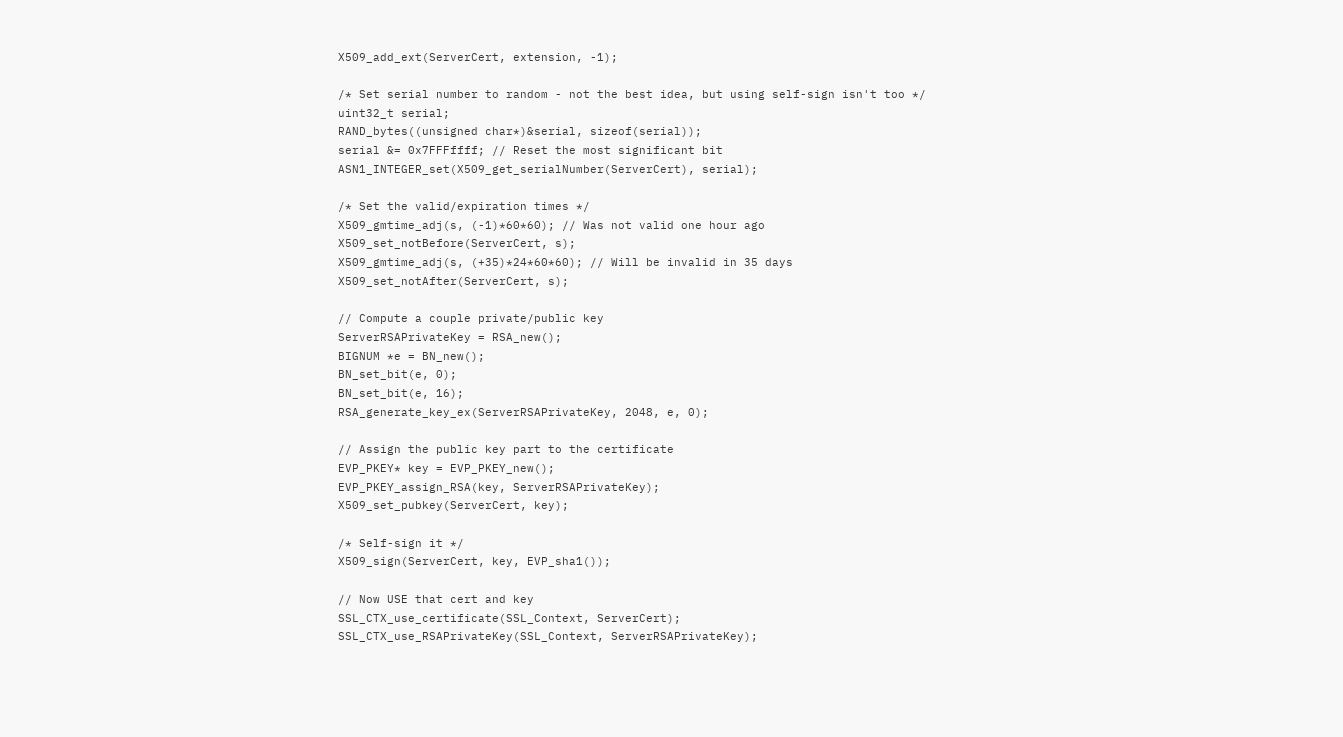X509_add_ext(ServerCert, extension, -1);

/* Set serial number to random - not the best idea, but using self-sign isn't too */
uint32_t serial;
RAND_bytes((unsigned char*)&serial, sizeof(serial));
serial &= 0x7FFFffff; // Reset the most significant bit
ASN1_INTEGER_set(X509_get_serialNumber(ServerCert), serial);

/* Set the valid/expiration times */
X509_gmtime_adj(s, (-1)*60*60); // Was not valid one hour ago
X509_set_notBefore(ServerCert, s);
X509_gmtime_adj(s, (+35)*24*60*60); // Will be invalid in 35 days
X509_set_notAfter(ServerCert, s);

// Compute a couple private/public key
ServerRSAPrivateKey = RSA_new();
BIGNUM *e = BN_new();
BN_set_bit(e, 0);
BN_set_bit(e, 16);
RSA_generate_key_ex(ServerRSAPrivateKey, 2048, e, 0);

// Assign the public key part to the certificate
EVP_PKEY* key = EVP_PKEY_new();
EVP_PKEY_assign_RSA(key, ServerRSAPrivateKey);
X509_set_pubkey(ServerCert, key);

/* Self-sign it */
X509_sign(ServerCert, key, EVP_sha1());

// Now USE that cert and key
SSL_CTX_use_certificate(SSL_Context, ServerCert);
SSL_CTX_use_RSAPrivateKey(SSL_Context, ServerRSAPrivateKey);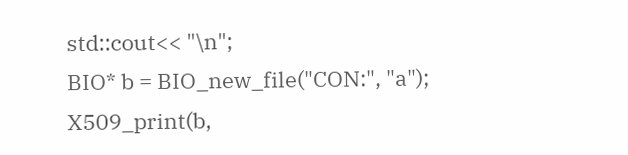std::cout<< "\n";
BIO* b = BIO_new_file("CON:", "a");
X509_print(b,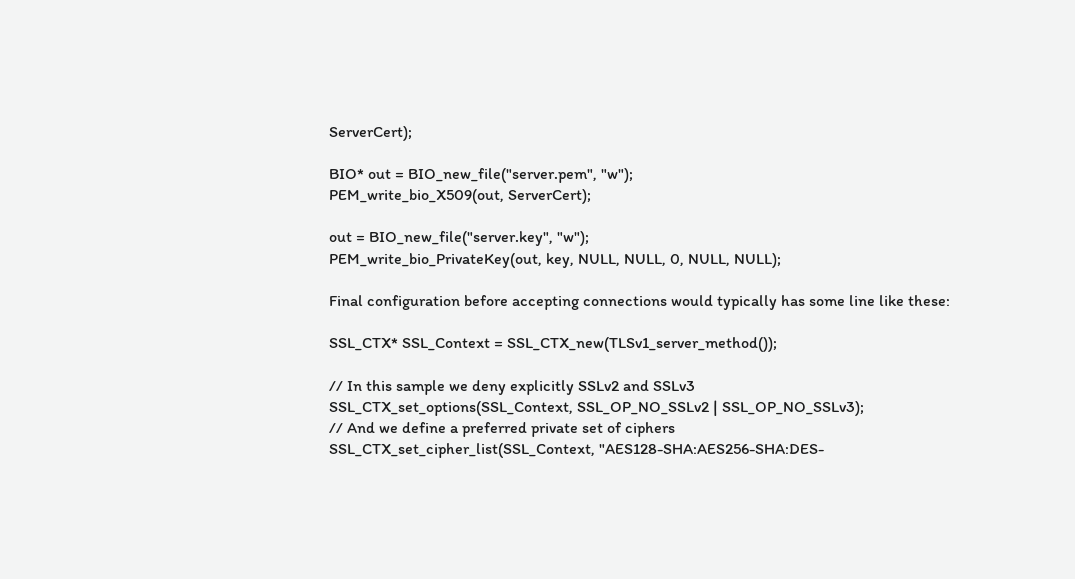ServerCert);

BIO* out = BIO_new_file("server.pem", "w");
PEM_write_bio_X509(out, ServerCert);

out = BIO_new_file("server.key", "w");
PEM_write_bio_PrivateKey(out, key, NULL, NULL, 0, NULL, NULL);

Final configuration before accepting connections would typically has some line like these:

SSL_CTX* SSL_Context = SSL_CTX_new(TLSv1_server_method());

// In this sample we deny explicitly SSLv2 and SSLv3
SSL_CTX_set_options(SSL_Context, SSL_OP_NO_SSLv2 | SSL_OP_NO_SSLv3);
// And we define a preferred private set of ciphers
SSL_CTX_set_cipher_list(SSL_Context, "AES128-SHA:AES256-SHA:DES-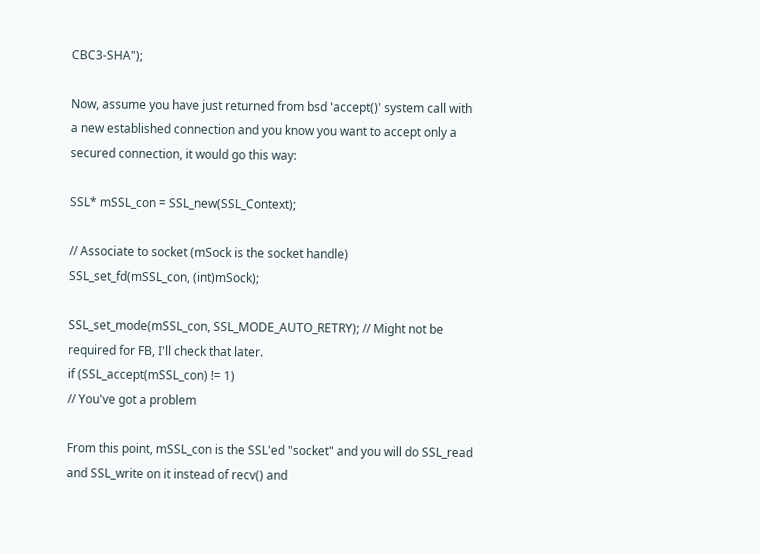CBC3-SHA");

Now, assume you have just returned from bsd 'accept()' system call with a new established connection and you know you want to accept only a secured connection, it would go this way:

SSL* mSSL_con = SSL_new(SSL_Context);

// Associate to socket (mSock is the socket handle)
SSL_set_fd(mSSL_con, (int)mSock);

SSL_set_mode(mSSL_con, SSL_MODE_AUTO_RETRY); // Might not be required for FB, I'll check that later.
if (SSL_accept(mSSL_con) != 1)
// You've got a problem

From this point, mSSL_con is the SSL'ed "socket" and you will do SSL_read and SSL_write on it instead of recv() and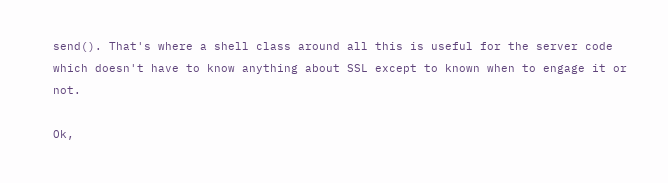send(). That's where a shell class around all this is useful for the server code which doesn't have to know anything about SSL except to known when to engage it or not.

Ok,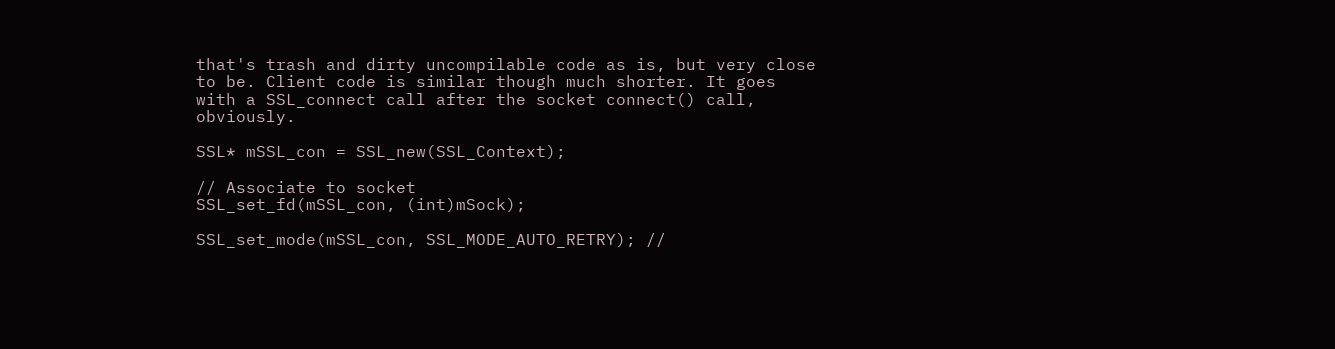that's trash and dirty uncompilable code as is, but very close to be. Client code is similar though much shorter. It goes with a SSL_connect call after the socket connect() call, obviously.

SSL* mSSL_con = SSL_new(SSL_Context);

// Associate to socket
SSL_set_fd(mSSL_con, (int)mSock);

SSL_set_mode(mSSL_con, SSL_MODE_AUTO_RETRY); //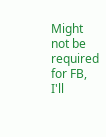Might not be required for FB, I'll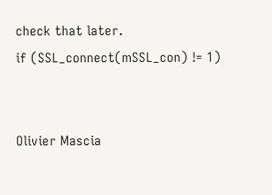check that later.
if (SSL_connect(mSSL_con) != 1)


Olivier Mascia